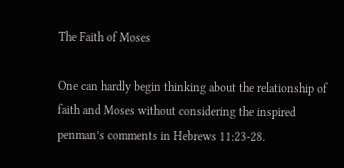The Faith of Moses

One can hardly begin thinking about the relationship of faith and Moses without considering the inspired penman’s comments in Hebrews 11:23-28.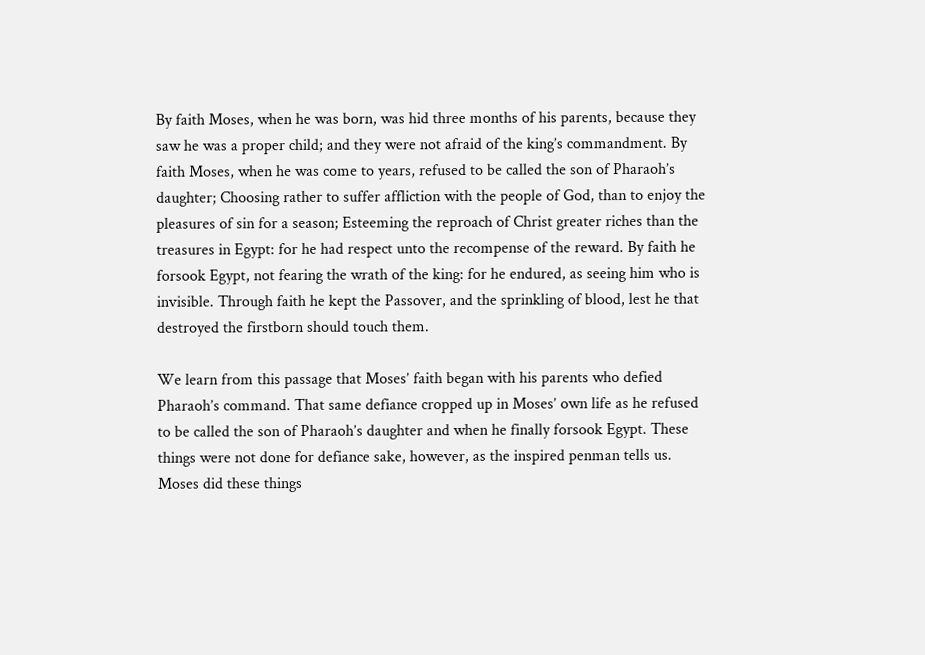By faith Moses, when he was born, was hid three months of his parents, because they saw he was a proper child; and they were not afraid of the king’s commandment. By faith Moses, when he was come to years, refused to be called the son of Pharaoh’s daughter; Choosing rather to suffer affliction with the people of God, than to enjoy the pleasures of sin for a season; Esteeming the reproach of Christ greater riches than the treasures in Egypt: for he had respect unto the recompense of the reward. By faith he forsook Egypt, not fearing the wrath of the king: for he endured, as seeing him who is invisible. Through faith he kept the Passover, and the sprinkling of blood, lest he that destroyed the firstborn should touch them.

We learn from this passage that Moses’ faith began with his parents who defied Pharaoh’s command. That same defiance cropped up in Moses’ own life as he refused to be called the son of Pharaoh’s daughter and when he finally forsook Egypt. These things were not done for defiance sake, however, as the inspired penman tells us. Moses did these things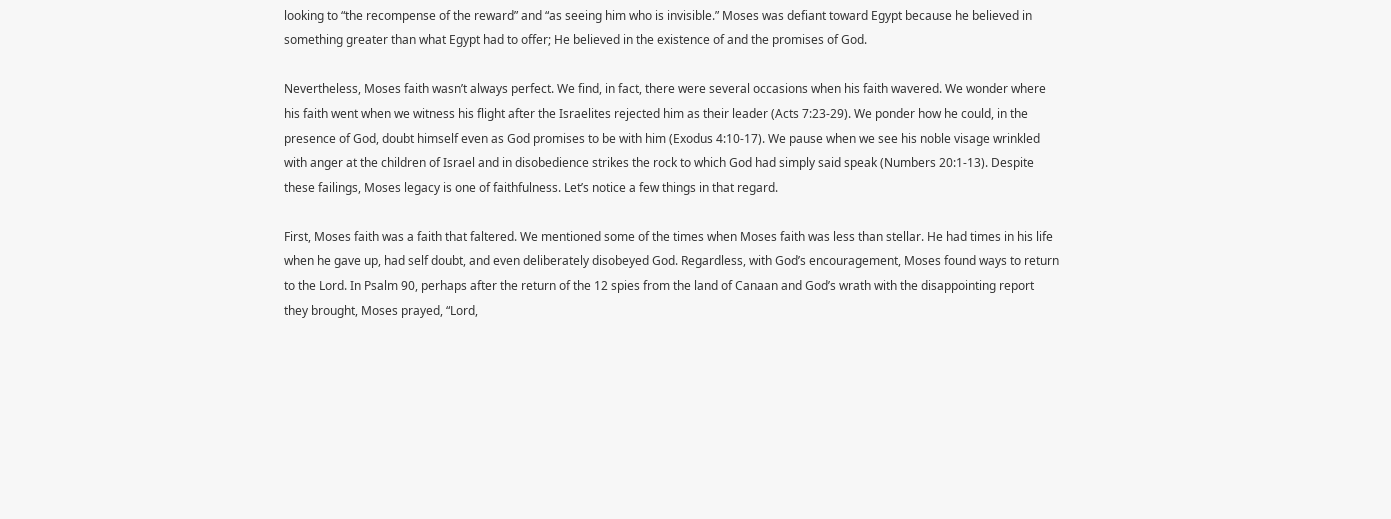looking to “the recompense of the reward” and “as seeing him who is invisible.” Moses was defiant toward Egypt because he believed in something greater than what Egypt had to offer; He believed in the existence of and the promises of God.

Nevertheless, Moses faith wasn’t always perfect. We find, in fact, there were several occasions when his faith wavered. We wonder where his faith went when we witness his flight after the Israelites rejected him as their leader (Acts 7:23-29). We ponder how he could, in the presence of God, doubt himself even as God promises to be with him (Exodus 4:10-17). We pause when we see his noble visage wrinkled with anger at the children of Israel and in disobedience strikes the rock to which God had simply said speak (Numbers 20:1-13). Despite these failings, Moses legacy is one of faithfulness. Let’s notice a few things in that regard.

First, Moses faith was a faith that faltered. We mentioned some of the times when Moses faith was less than stellar. He had times in his life when he gave up, had self doubt, and even deliberately disobeyed God. Regardless, with God’s encouragement, Moses found ways to return to the Lord. In Psalm 90, perhaps after the return of the 12 spies from the land of Canaan and God’s wrath with the disappointing report they brought, Moses prayed, “Lord,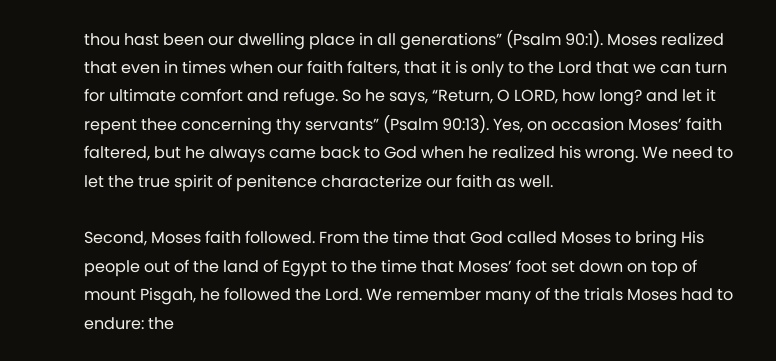thou hast been our dwelling place in all generations” (Psalm 90:1). Moses realized that even in times when our faith falters, that it is only to the Lord that we can turn for ultimate comfort and refuge. So he says, “Return, O LORD, how long? and let it repent thee concerning thy servants” (Psalm 90:13). Yes, on occasion Moses’ faith faltered, but he always came back to God when he realized his wrong. We need to let the true spirit of penitence characterize our faith as well.

Second, Moses faith followed. From the time that God called Moses to bring His people out of the land of Egypt to the time that Moses’ foot set down on top of mount Pisgah, he followed the Lord. We remember many of the trials Moses had to endure: the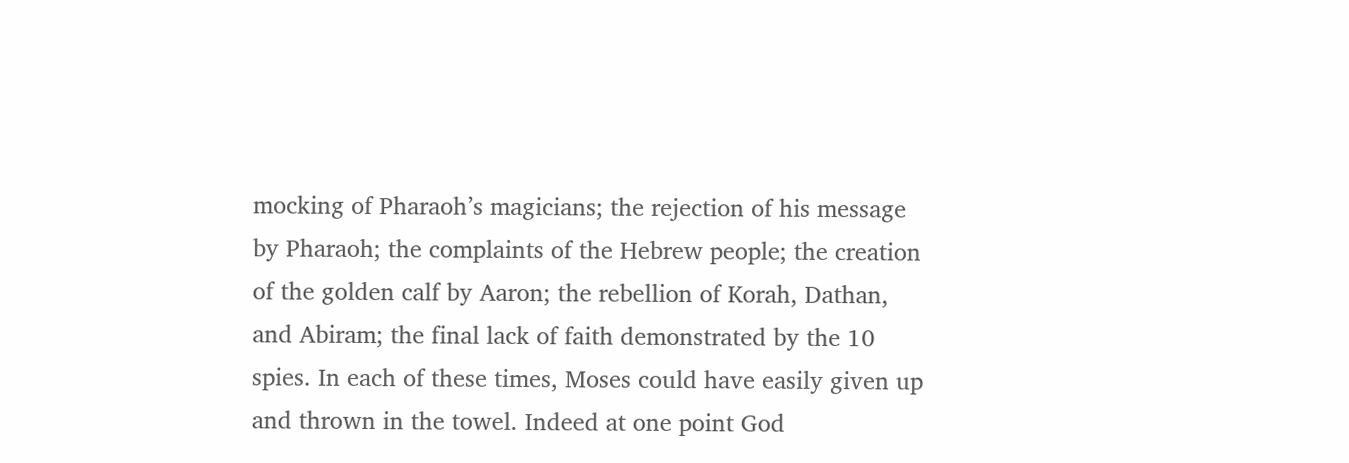mocking of Pharaoh’s magicians; the rejection of his message by Pharaoh; the complaints of the Hebrew people; the creation of the golden calf by Aaron; the rebellion of Korah, Dathan, and Abiram; the final lack of faith demonstrated by the 10 spies. In each of these times, Moses could have easily given up and thrown in the towel. Indeed at one point God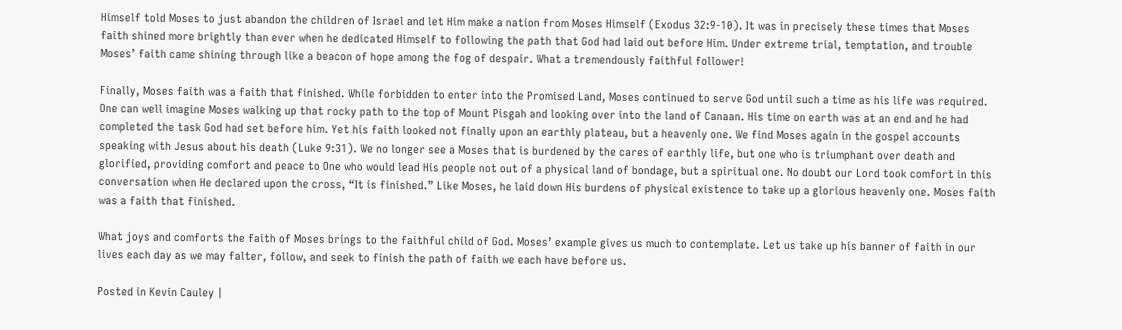Himself told Moses to just abandon the children of Israel and let Him make a nation from Moses Himself (Exodus 32:9-10). It was in precisely these times that Moses faith shined more brightly than ever when he dedicated Himself to following the path that God had laid out before Him. Under extreme trial, temptation, and trouble Moses’ faith came shining through like a beacon of hope among the fog of despair. What a tremendously faithful follower!

Finally, Moses faith was a faith that finished. While forbidden to enter into the Promised Land, Moses continued to serve God until such a time as his life was required. One can well imagine Moses walking up that rocky path to the top of Mount Pisgah and looking over into the land of Canaan. His time on earth was at an end and he had completed the task God had set before him. Yet his faith looked not finally upon an earthly plateau, but a heavenly one. We find Moses again in the gospel accounts speaking with Jesus about his death (Luke 9:31). We no longer see a Moses that is burdened by the cares of earthly life, but one who is triumphant over death and glorified, providing comfort and peace to One who would lead His people not out of a physical land of bondage, but a spiritual one. No doubt our Lord took comfort in this conversation when He declared upon the cross, “It is finished.” Like Moses, he laid down His burdens of physical existence to take up a glorious heavenly one. Moses faith was a faith that finished.

What joys and comforts the faith of Moses brings to the faithful child of God. Moses’ example gives us much to contemplate. Let us take up his banner of faith in our lives each day as we may falter, follow, and seek to finish the path of faith we each have before us.

Posted in Kevin Cauley |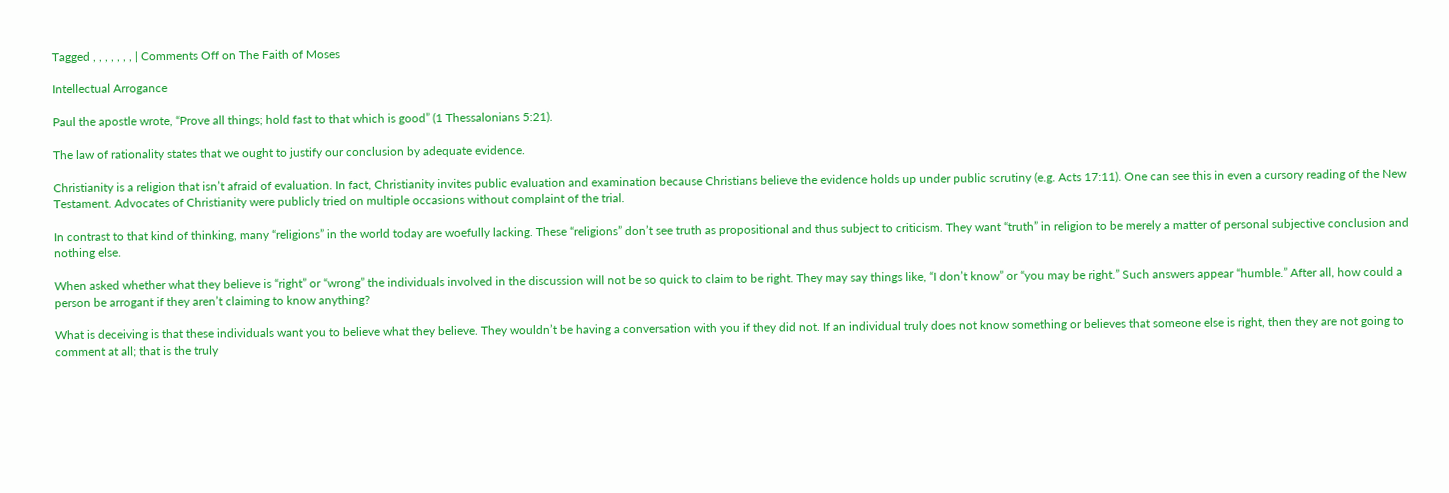Tagged , , , , , , , | Comments Off on The Faith of Moses

Intellectual Arrogance

Paul the apostle wrote, “Prove all things; hold fast to that which is good” (1 Thessalonians 5:21).

The law of rationality states that we ought to justify our conclusion by adequate evidence.

Christianity is a religion that isn’t afraid of evaluation. In fact, Christianity invites public evaluation and examination because Christians believe the evidence holds up under public scrutiny (e.g. Acts 17:11). One can see this in even a cursory reading of the New Testament. Advocates of Christianity were publicly tried on multiple occasions without complaint of the trial.

In contrast to that kind of thinking, many “religions” in the world today are woefully lacking. These “religions” don’t see truth as propositional and thus subject to criticism. They want “truth” in religion to be merely a matter of personal subjective conclusion and nothing else.

When asked whether what they believe is “right” or “wrong” the individuals involved in the discussion will not be so quick to claim to be right. They may say things like, “I don’t know” or “you may be right.” Such answers appear “humble.” After all, how could a person be arrogant if they aren’t claiming to know anything?

What is deceiving is that these individuals want you to believe what they believe. They wouldn’t be having a conversation with you if they did not. If an individual truly does not know something or believes that someone else is right, then they are not going to comment at all; that is the truly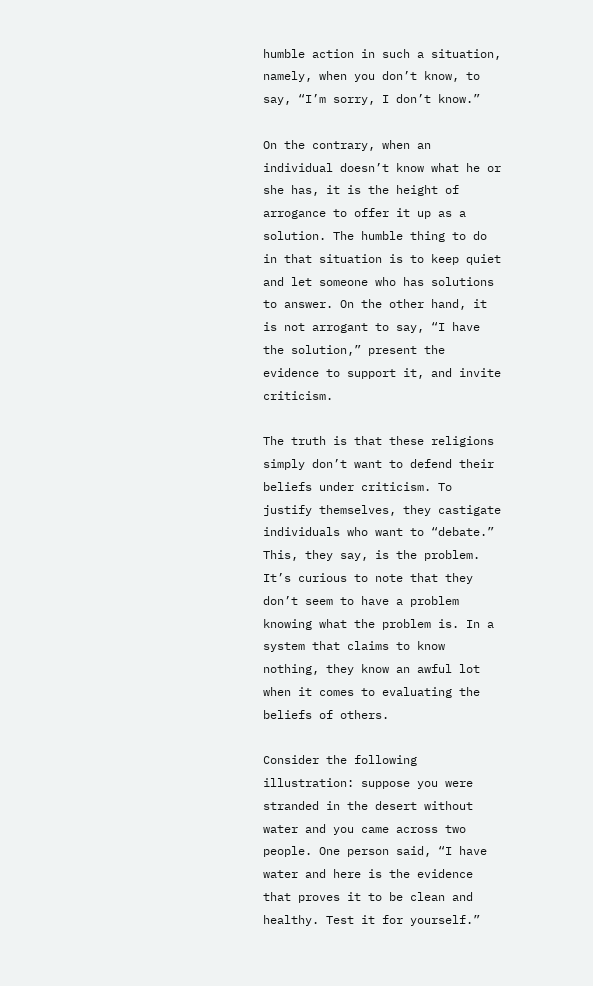humble action in such a situation, namely, when you don’t know, to say, “I’m sorry, I don’t know.”

On the contrary, when an individual doesn’t know what he or she has, it is the height of arrogance to offer it up as a solution. The humble thing to do in that situation is to keep quiet and let someone who has solutions to answer. On the other hand, it is not arrogant to say, “I have the solution,” present the evidence to support it, and invite criticism.

The truth is that these religions simply don’t want to defend their beliefs under criticism. To justify themselves, they castigate individuals who want to “debate.” This, they say, is the problem. It’s curious to note that they don’t seem to have a problem knowing what the problem is. In a system that claims to know nothing, they know an awful lot when it comes to evaluating the beliefs of others.

Consider the following illustration: suppose you were stranded in the desert without water and you came across two people. One person said, “I have water and here is the evidence that proves it to be clean and healthy. Test it for yourself.”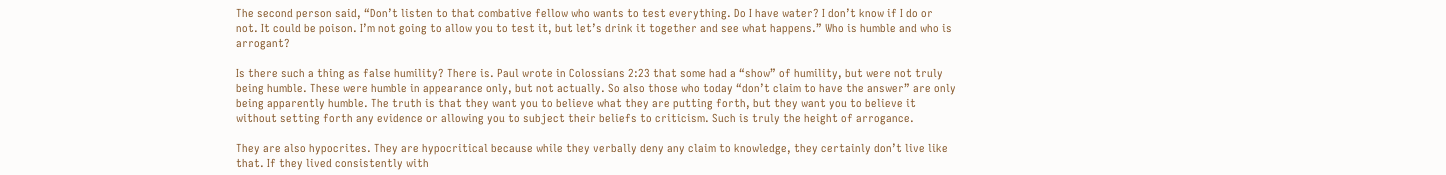The second person said, “Don’t listen to that combative fellow who wants to test everything. Do I have water? I don’t know if I do or not. It could be poison. I’m not going to allow you to test it, but let’s drink it together and see what happens.” Who is humble and who is arrogant?

Is there such a thing as false humility? There is. Paul wrote in Colossians 2:23 that some had a “show” of humility, but were not truly being humble. These were humble in appearance only, but not actually. So also those who today “don’t claim to have the answer” are only being apparently humble. The truth is that they want you to believe what they are putting forth, but they want you to believe it without setting forth any evidence or allowing you to subject their beliefs to criticism. Such is truly the height of arrogance.

They are also hypocrites. They are hypocritical because while they verbally deny any claim to knowledge, they certainly don’t live like that. If they lived consistently with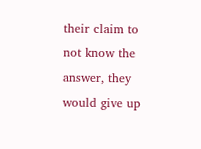their claim to not know the answer, they would give up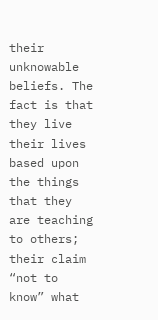their unknowable beliefs. The fact is that they live their lives based upon the things that they are teaching to others; their claim “not to know” what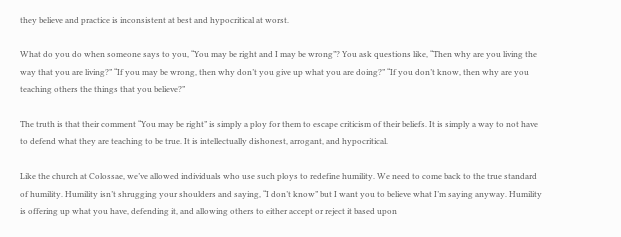they believe and practice is inconsistent at best and hypocritical at worst.

What do you do when someone says to you, “You may be right and I may be wrong”? You ask questions like, “Then why are you living the way that you are living?” “If you may be wrong, then why don’t you give up what you are doing?” “If you don’t know, then why are you teaching others the things that you believe?”

The truth is that their comment “You may be right” is simply a ploy for them to escape criticism of their beliefs. It is simply a way to not have to defend what they are teaching to be true. It is intellectually dishonest, arrogant, and hypocritical.

Like the church at Colossae, we’ve allowed individuals who use such ploys to redefine humility. We need to come back to the true standard of humility. Humility isn’t shrugging your shoulders and saying, “I don’t know” but I want you to believe what I’m saying anyway. Humility is offering up what you have, defending it, and allowing others to either accept or reject it based upon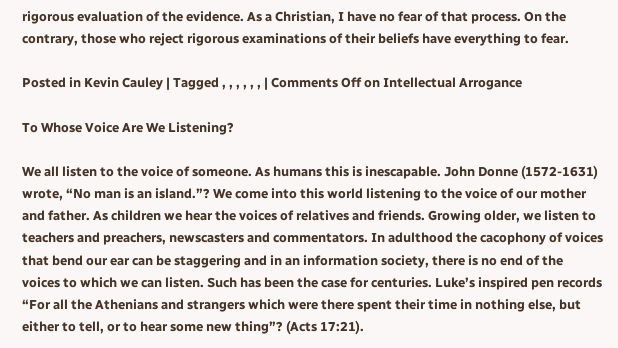rigorous evaluation of the evidence. As a Christian, I have no fear of that process. On the contrary, those who reject rigorous examinations of their beliefs have everything to fear.

Posted in Kevin Cauley | Tagged , , , , , , | Comments Off on Intellectual Arrogance

To Whose Voice Are We Listening?

We all listen to the voice of someone. As humans this is inescapable. John Donne (1572-1631) wrote, “No man is an island.”? We come into this world listening to the voice of our mother and father. As children we hear the voices of relatives and friends. Growing older, we listen to teachers and preachers, newscasters and commentators. In adulthood the cacophony of voices that bend our ear can be staggering and in an information society, there is no end of the voices to which we can listen. Such has been the case for centuries. Luke’s inspired pen records “For all the Athenians and strangers which were there spent their time in nothing else, but either to tell, or to hear some new thing”? (Acts 17:21).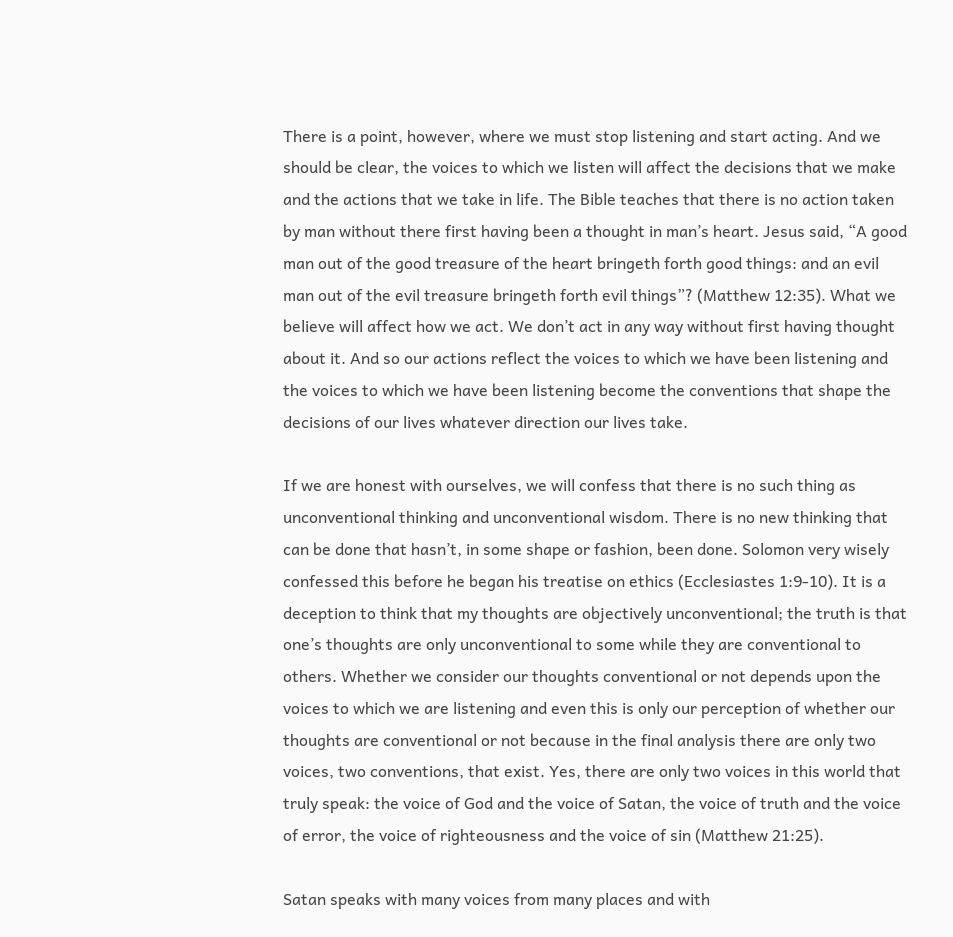There is a point, however, where we must stop listening and start acting. And we should be clear, the voices to which we listen will affect the decisions that we make and the actions that we take in life. The Bible teaches that there is no action taken by man without there first having been a thought in man’s heart. Jesus said, “A good man out of the good treasure of the heart bringeth forth good things: and an evil man out of the evil treasure bringeth forth evil things”? (Matthew 12:35). What we believe will affect how we act. We don’t act in any way without first having thought about it. And so our actions reflect the voices to which we have been listening and the voices to which we have been listening become the conventions that shape the decisions of our lives whatever direction our lives take.

If we are honest with ourselves, we will confess that there is no such thing as unconventional thinking and unconventional wisdom. There is no new thinking that can be done that hasn’t, in some shape or fashion, been done. Solomon very wisely confessed this before he began his treatise on ethics (Ecclesiastes 1:9-10). It is a deception to think that my thoughts are objectively unconventional; the truth is that one’s thoughts are only unconventional to some while they are conventional to others. Whether we consider our thoughts conventional or not depends upon the voices to which we are listening and even this is only our perception of whether our thoughts are conventional or not because in the final analysis there are only two voices, two conventions, that exist. Yes, there are only two voices in this world that truly speak: the voice of God and the voice of Satan, the voice of truth and the voice of error, the voice of righteousness and the voice of sin (Matthew 21:25).

Satan speaks with many voices from many places and with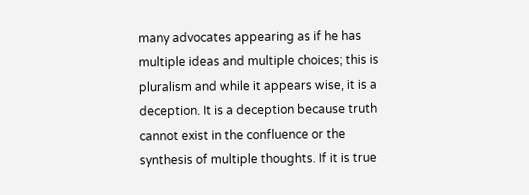many advocates appearing as if he has multiple ideas and multiple choices; this is pluralism and while it appears wise, it is a deception. It is a deception because truth cannot exist in the confluence or the synthesis of multiple thoughts. If it is true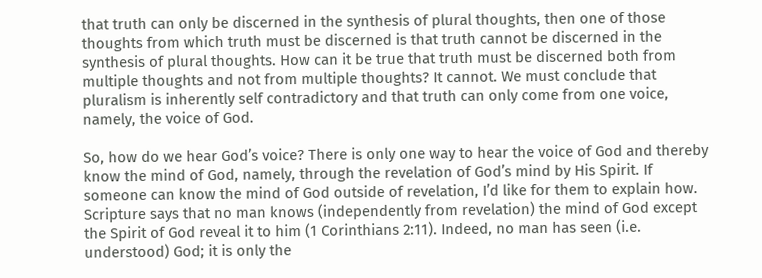that truth can only be discerned in the synthesis of plural thoughts, then one of those thoughts from which truth must be discerned is that truth cannot be discerned in the synthesis of plural thoughts. How can it be true that truth must be discerned both from multiple thoughts and not from multiple thoughts? It cannot. We must conclude that pluralism is inherently self contradictory and that truth can only come from one voice, namely, the voice of God.

So, how do we hear God’s voice? There is only one way to hear the voice of God and thereby know the mind of God, namely, through the revelation of God’s mind by His Spirit. If someone can know the mind of God outside of revelation, I’d like for them to explain how. Scripture says that no man knows (independently from revelation) the mind of God except the Spirit of God reveal it to him (1 Corinthians 2:11). Indeed, no man has seen (i.e. understood) God; it is only the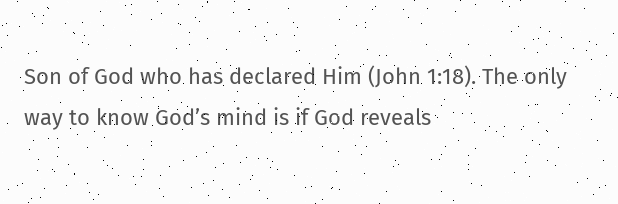Son of God who has declared Him (John 1:18). The only way to know God’s mind is if God reveals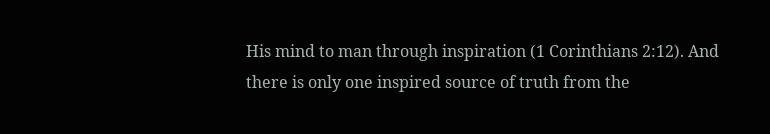His mind to man through inspiration (1 Corinthians 2:12). And there is only one inspired source of truth from the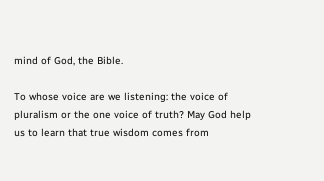mind of God, the Bible.

To whose voice are we listening: the voice of pluralism or the one voice of truth? May God help us to learn that true wisdom comes from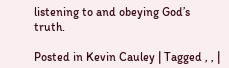listening to and obeying God’s truth.

Posted in Kevin Cauley | Tagged , , |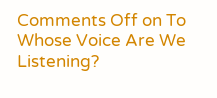Comments Off on To Whose Voice Are We Listening?